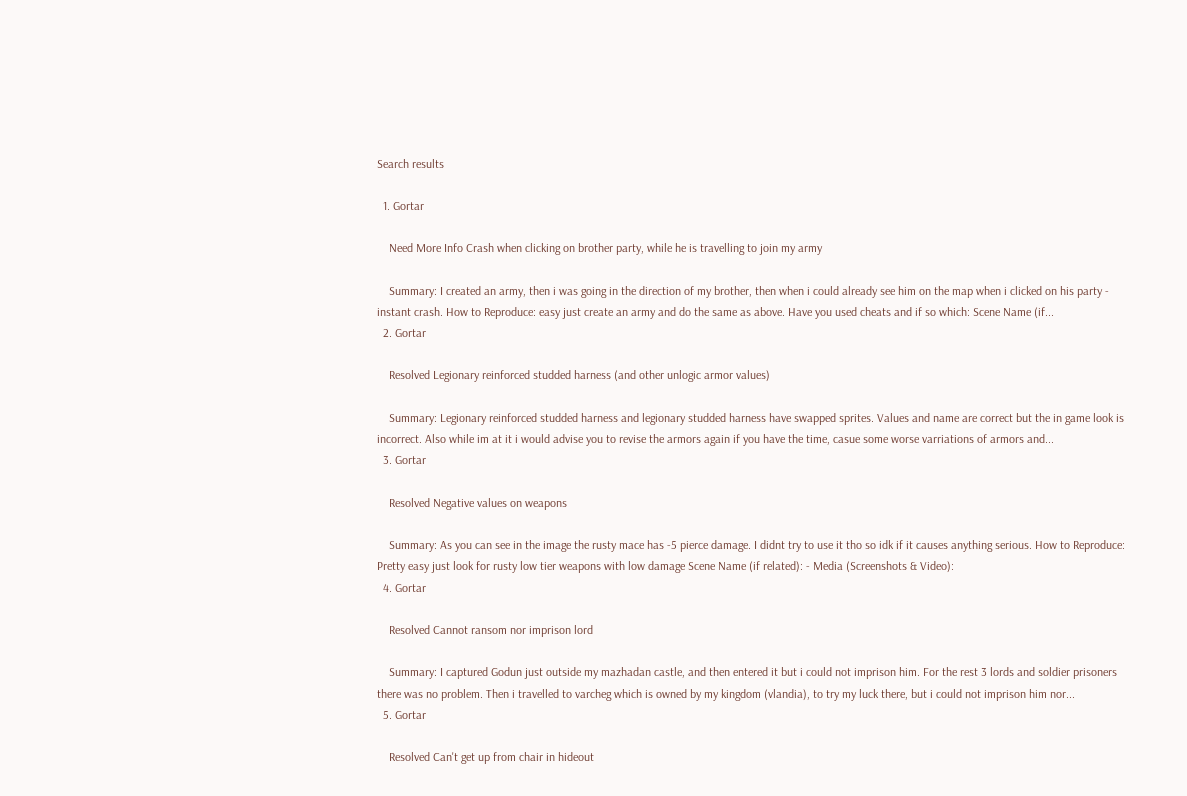Search results

  1. Gortar

    Need More Info Crash when clicking on brother party, while he is travelling to join my army

    Summary: I created an army, then i was going in the direction of my brother, then when i could already see him on the map when i clicked on his party - instant crash. How to Reproduce: easy just create an army and do the same as above. Have you used cheats and if so which: Scene Name (if...
  2. Gortar

    Resolved Legionary reinforced studded harness (and other unlogic armor values)

    Summary: Legionary reinforced studded harness and legionary studded harness have swapped sprites. Values and name are correct but the in game look is incorrect. Also while im at it i would advise you to revise the armors again if you have the time, casue some worse varriations of armors and...
  3. Gortar

    Resolved Negative values on weapons

    Summary: As you can see in the image the rusty mace has -5 pierce damage. I didnt try to use it tho so idk if it causes anything serious. How to Reproduce: Pretty easy just look for rusty low tier weapons with low damage Scene Name (if related): - Media (Screenshots & Video):
  4. Gortar

    Resolved Cannot ransom nor imprison lord

    Summary: I captured Godun just outside my mazhadan castle, and then entered it but i could not imprison him. For the rest 3 lords and soldier prisoners there was no problem. Then i travelled to varcheg which is owned by my kingdom (vlandia), to try my luck there, but i could not imprison him nor...
  5. Gortar

    Resolved Can't get up from chair in hideout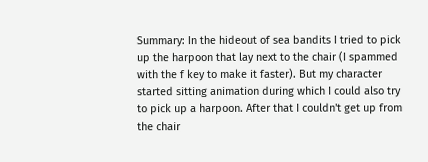Summary: In the hideout of sea bandits I tried to pick up the harpoon that lay next to the chair (I spammed with the f key to make it faster). But my character started sitting animation during which I could also try to pick up a harpoon. After that I couldn't get up from the chair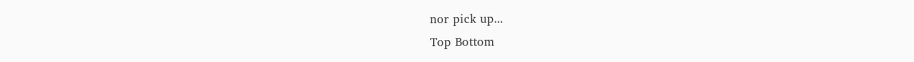nor pick up...
Top Bottom